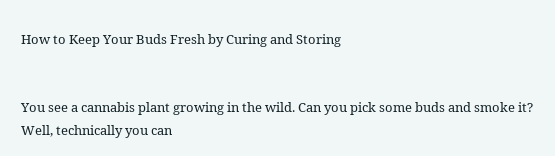How to Keep Your Buds Fresh by Curing and Storing


You see a cannabis plant growing in the wild. Can you pick some buds and smoke it? Well, technically you can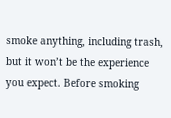smoke anything, including trash, but it won’t be the experience you expect. Before smoking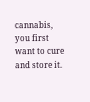cannabis, you first want to cure and store it.